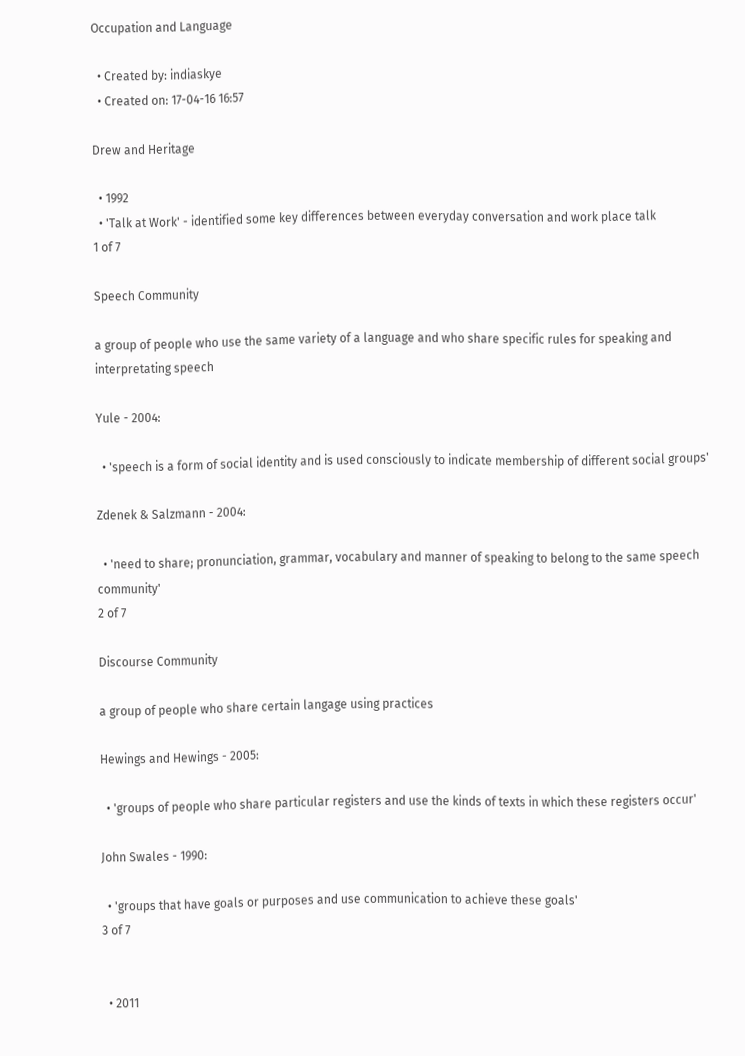Occupation and Language

  • Created by: indiaskye
  • Created on: 17-04-16 16:57

Drew and Heritage

  • 1992
  • 'Talk at Work' - identified some key differences between everyday conversation and work place talk
1 of 7

Speech Community

a group of people who use the same variety of a language and who share specific rules for speaking and interpretating speech

Yule - 2004:

  • 'speech is a form of social identity and is used consciously to indicate membership of different social groups'

Zdenek & Salzmann - 2004:

  • 'need to share; pronunciation, grammar, vocabulary and manner of speaking to belong to the same speech community'
2 of 7

Discourse Community

a group of people who share certain langage using practices

Hewings and Hewings - 2005:

  • 'groups of people who share particular registers and use the kinds of texts in which these registers occur'

John Swales - 1990:

  • 'groups that have goals or purposes and use communication to achieve these goals'
3 of 7


  • 2011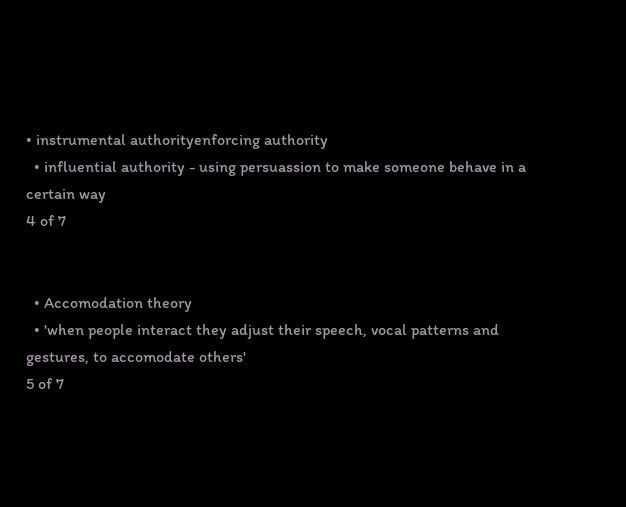• instrumental authorityenforcing authority
  • influential authority - using persuassion to make someone behave in a certain way
4 of 7


  • Accomodation theory
  • 'when people interact they adjust their speech, vocal patterns and gestures, to accomodate others'
5 of 7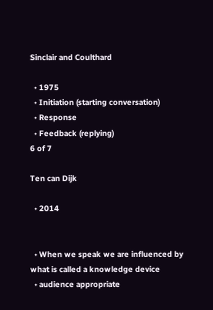Sinclair and Coulthard

  • 1975
  • Initiation (starting conversation)
  • Response
  • Feedback (replying)
6 of 7

Ten can Dijk

  • 2014


  • When we speak we are influenced by what is called a knowledge device
  • audience appropriate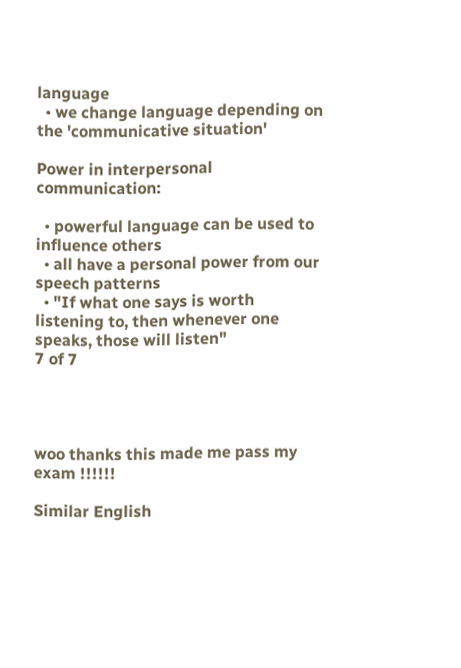language
  • we change language depending on the 'communicative situation'

Power in interpersonal communication:

  • powerful language can be used to influence others
  • all have a personal power from our speech patterns
  • "If what one says is worth listening to, then whenever one speaks, those will listen"
7 of 7




woo thanks this made me pass my exam !!!!!!

Similar English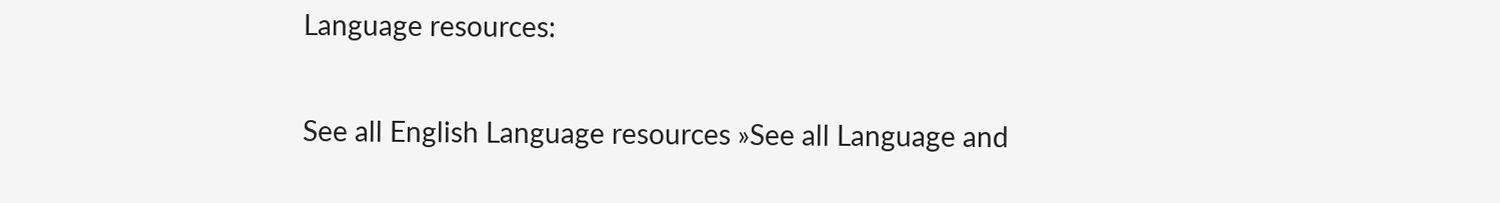Language resources:

See all English Language resources »See all Language and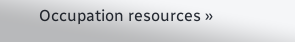Occupation resources »